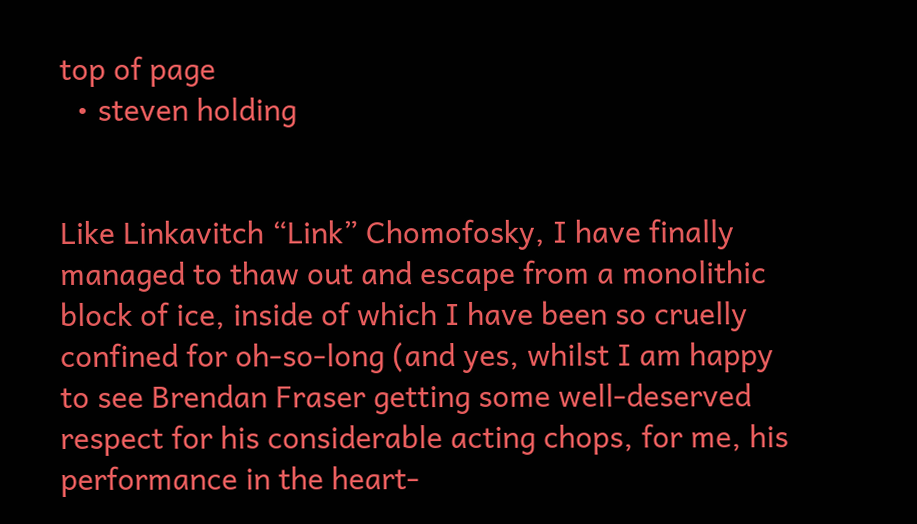top of page
  • steven holding


Like Linkavitch “Link” Chomofosky, I have finally managed to thaw out and escape from a monolithic block of ice, inside of which I have been so cruelly confined for oh-so-long (and yes, whilst I am happy to see Brendan Fraser getting some well-deserved respect for his considerable acting chops, for me, his performance in the heart-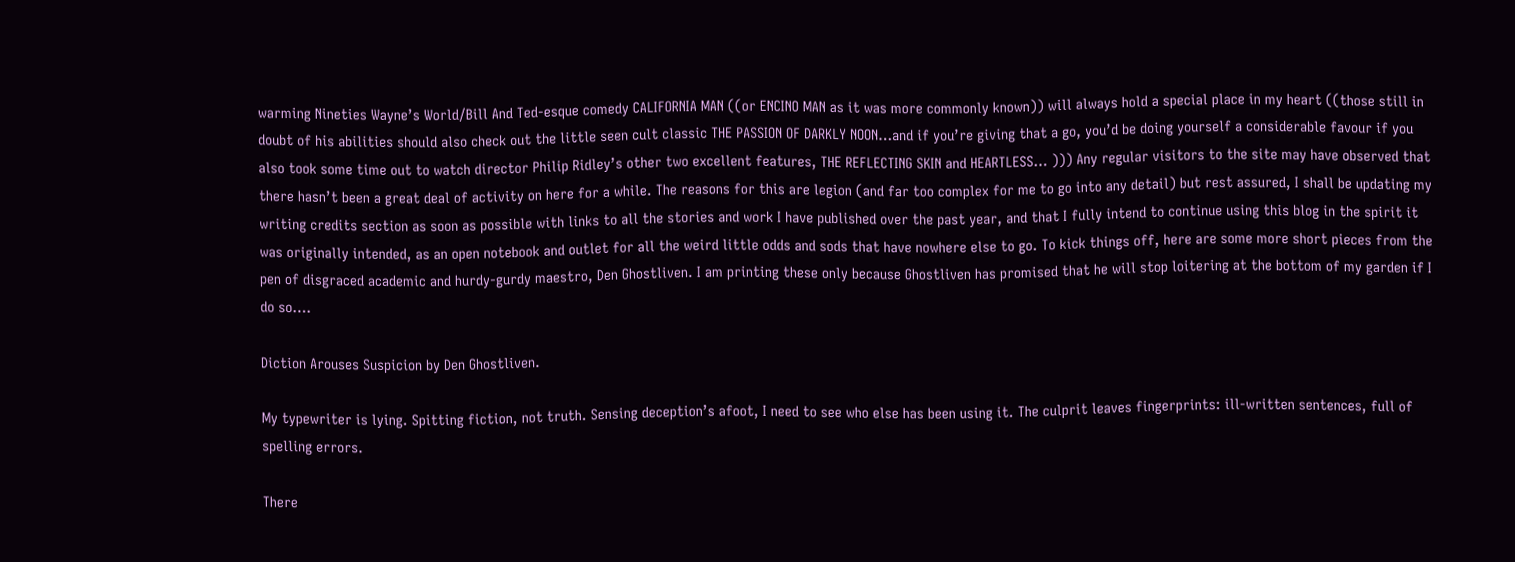warming Nineties Wayne’s World/Bill And Ted-esque comedy CALIFORNIA MAN ((or ENCINO MAN as it was more commonly known)) will always hold a special place in my heart ((those still in doubt of his abilities should also check out the little seen cult classic THE PASSION OF DARKLY NOON…and if you’re giving that a go, you’d be doing yourself a considerable favour if you also took some time out to watch director Philip Ridley’s other two excellent features, THE REFLECTING SKIN and HEARTLESS… ))) Any regular visitors to the site may have observed that there hasn’t been a great deal of activity on here for a while. The reasons for this are legion (and far too complex for me to go into any detail) but rest assured, I shall be updating my writing credits section as soon as possible with links to all the stories and work I have published over the past year, and that I fully intend to continue using this blog in the spirit it was originally intended, as an open notebook and outlet for all the weird little odds and sods that have nowhere else to go. To kick things off, here are some more short pieces from the pen of disgraced academic and hurdy-gurdy maestro, Den Ghostliven. I am printing these only because Ghostliven has promised that he will stop loitering at the bottom of my garden if I do so….

Diction Arouses Suspicion by Den Ghostliven.

My typewriter is lying. Spitting fiction, not truth. Sensing deception’s afoot, I need to see who else has been using it. The culprit leaves fingerprints: ill-written sentences, full of spelling errors.

There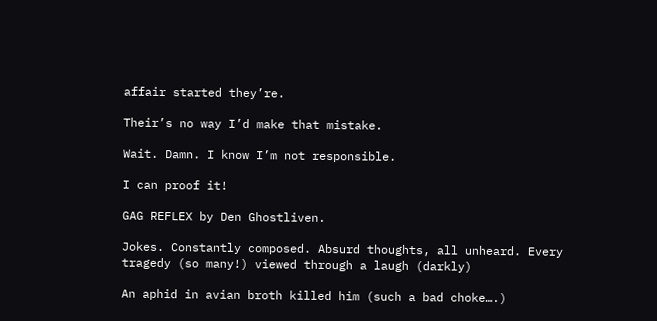affair started they’re.

Their’s no way I’d make that mistake.

Wait. Damn. I know I’m not responsible.

I can proof it!

GAG REFLEX by Den Ghostliven.

Jokes. Constantly composed. Absurd thoughts, all unheard. Every tragedy (so many!) viewed through a laugh (darkly)

An aphid in avian broth killed him (such a bad choke….)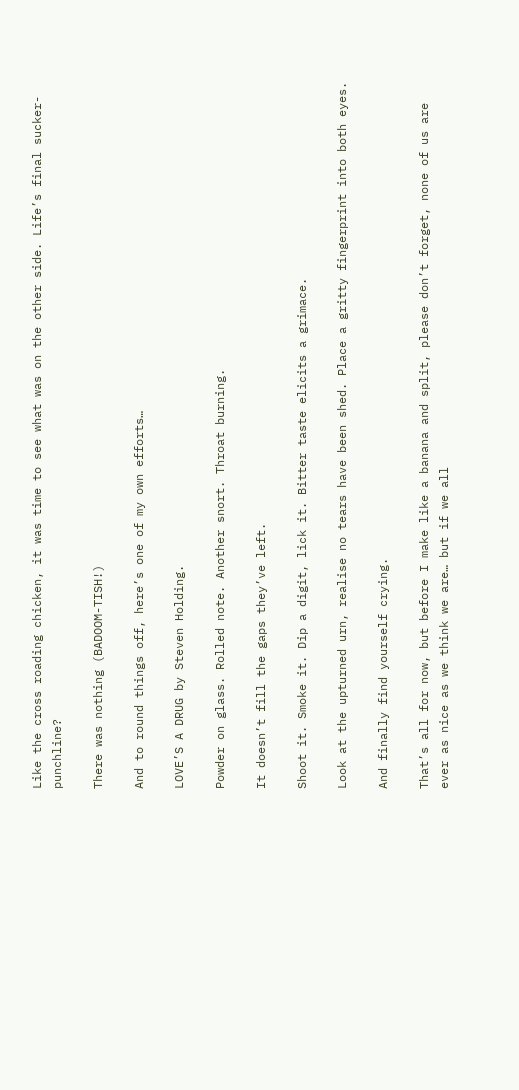Like the cross roading chicken, it was time to see what was on the other side. Life’s final sucker-punchline?

There was nothing (BADOOM-TISH!)

And to round things off, here’s one of my own efforts…

LOVE’S A DRUG by Steven Holding.

Powder on glass. Rolled note. Another snort. Throat burning.

It doesn’t fill the gaps they’ve left.

Shoot it. Smoke it. Dip a digit, lick it. Bitter taste elicits a grimace.

Look at the upturned urn, realise no tears have been shed. Place a gritty fingerprint into both eyes.

And finally find yourself crying.

That’s all for now, but before I make like a banana and split, please don’t forget, none of us are ever as nice as we think we are… but if we all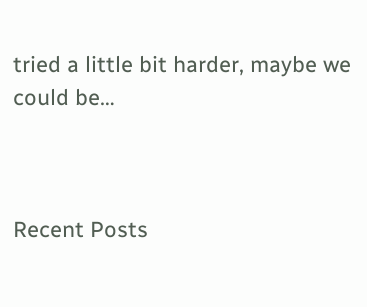tried a little bit harder, maybe we could be…



Recent Posts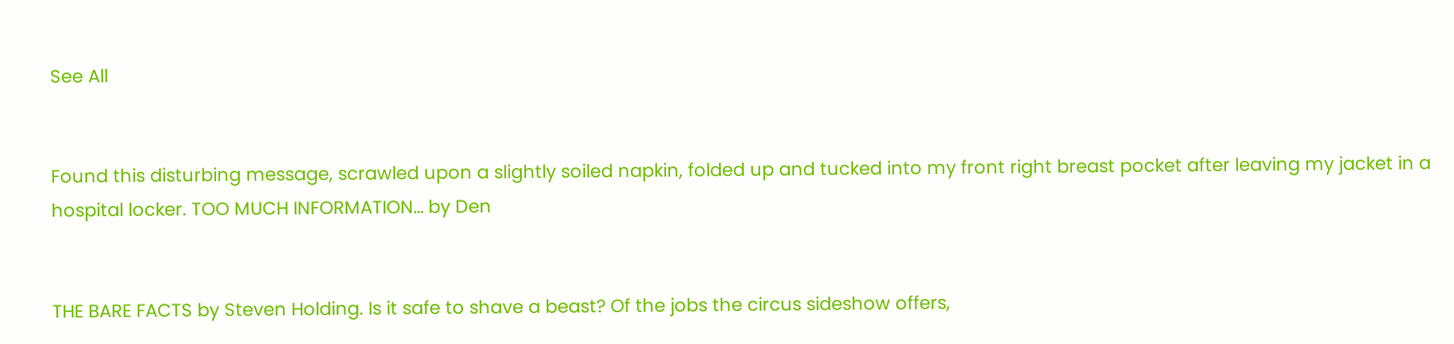See All


Found this disturbing message, scrawled upon a slightly soiled napkin, folded up and tucked into my front right breast pocket after leaving my jacket in a hospital locker. TOO MUCH INFORMATION… by Den


THE BARE FACTS by Steven Holding. Is it safe to shave a beast? Of the jobs the circus sideshow offers,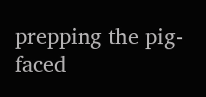prepping the pig-faced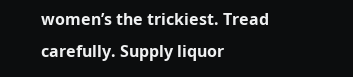women’s the trickiest. Tread carefully. Supply liquor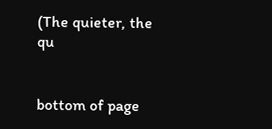(The quieter, the qu


bottom of page